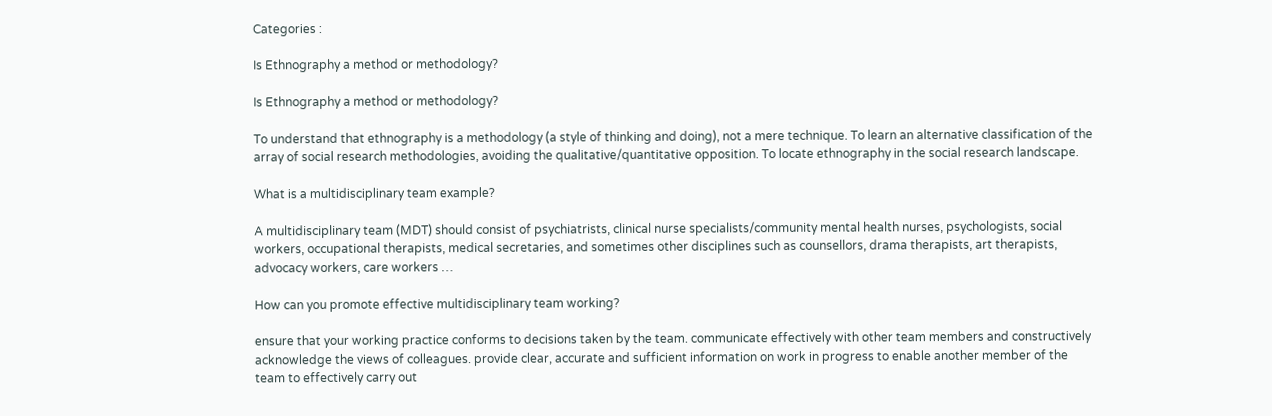Categories :

Is Ethnography a method or methodology?

Is Ethnography a method or methodology?

To understand that ethnography is a methodology (a style of thinking and doing), not a mere technique. To learn an alternative classification of the array of social research methodologies, avoiding the qualitative/quantitative opposition. To locate ethnography in the social research landscape.

What is a multidisciplinary team example?

A multidisciplinary team (MDT) should consist of psychiatrists, clinical nurse specialists/community mental health nurses, psychologists, social workers, occupational therapists, medical secretaries, and sometimes other disciplines such as counsellors, drama therapists, art therapists, advocacy workers, care workers …

How can you promote effective multidisciplinary team working?

ensure that your working practice conforms to decisions taken by the team. communicate effectively with other team members and constructively acknowledge the views of colleagues. provide clear, accurate and sufficient information on work in progress to enable another member of the team to effectively carry out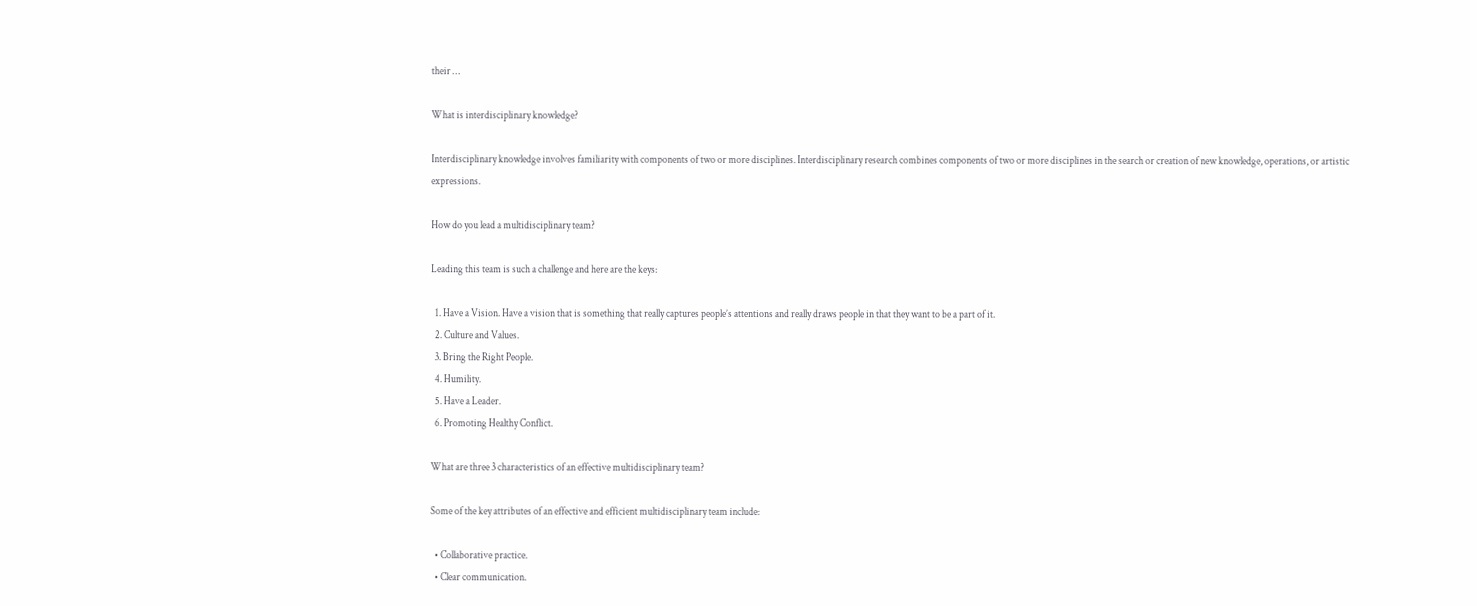their …

What is interdisciplinary knowledge?

Interdisciplinary knowledge involves familiarity with components of two or more disciplines. Interdisciplinary research combines components of two or more disciplines in the search or creation of new knowledge, operations, or artistic expressions.

How do you lead a multidisciplinary team?

Leading this team is such a challenge and here are the keys:

  1. Have a Vision. Have a vision that is something that really captures people’s attentions and really draws people in that they want to be a part of it.
  2. Culture and Values.
  3. Bring the Right People.
  4. Humility.
  5. Have a Leader.
  6. Promoting Healthy Conflict.

What are three 3 characteristics of an effective multidisciplinary team?

Some of the key attributes of an effective and efficient multidisciplinary team include:

  • Collaborative practice.
  • Clear communication.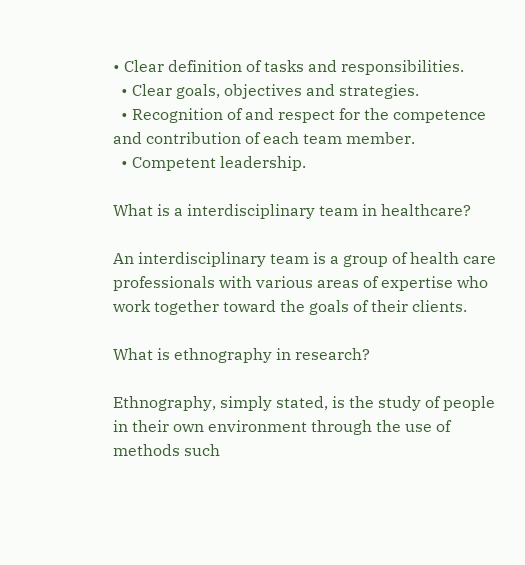• Clear definition of tasks and responsibilities.
  • Clear goals, objectives and strategies.
  • Recognition of and respect for the competence and contribution of each team member.
  • Competent leadership.

What is a interdisciplinary team in healthcare?

An interdisciplinary team is a group of health care professionals with various areas of expertise who work together toward the goals of their clients.

What is ethnography in research?

Ethnography, simply stated, is the study of people in their own environment through the use of methods such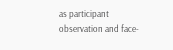as participant observation and face-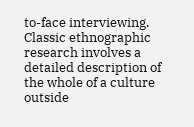to-face interviewing. Classic ethnographic research involves a detailed description of the whole of a culture outside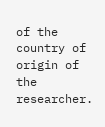of the country of origin of the researcher.